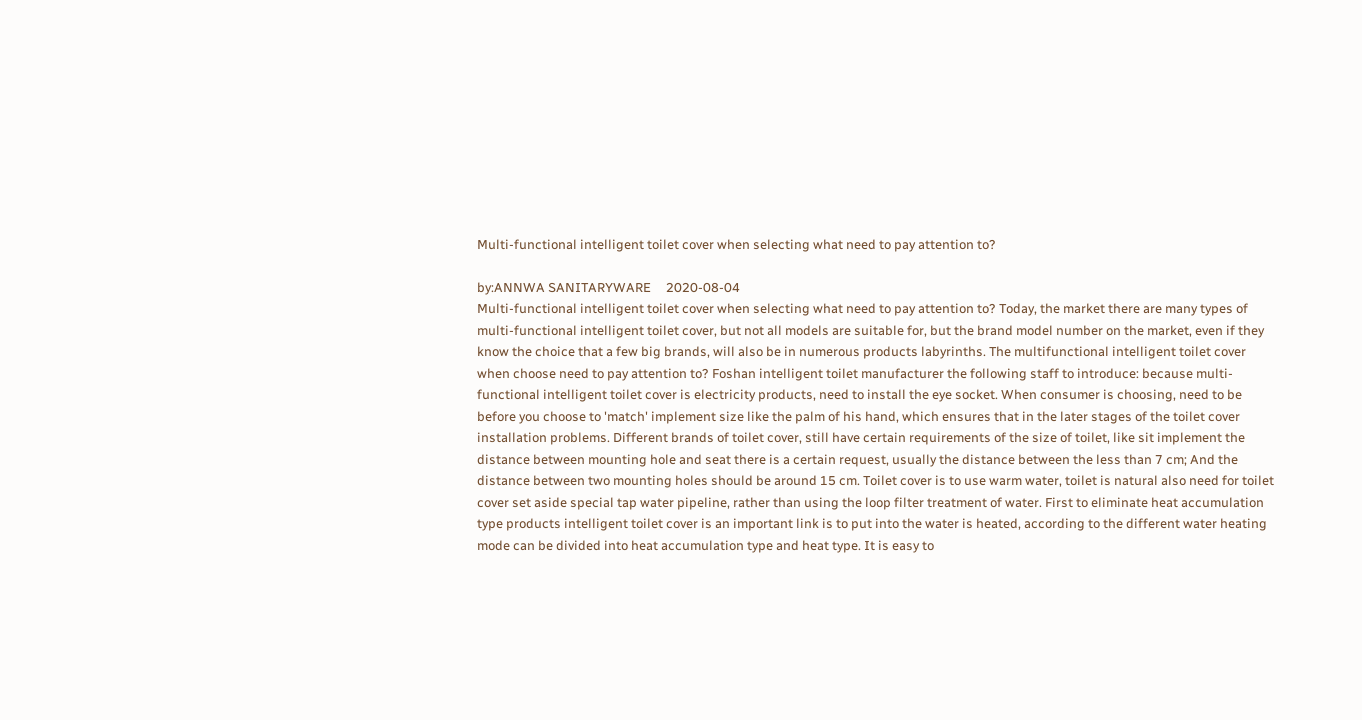Multi-functional intelligent toilet cover when selecting what need to pay attention to?

by:ANNWA SANITARYWARE     2020-08-04
Multi-functional intelligent toilet cover when selecting what need to pay attention to? Today, the market there are many types of multi-functional intelligent toilet cover, but not all models are suitable for, but the brand model number on the market, even if they know the choice that a few big brands, will also be in numerous products labyrinths. The multifunctional intelligent toilet cover when choose need to pay attention to? Foshan intelligent toilet manufacturer the following staff to introduce: because multi-functional intelligent toilet cover is electricity products, need to install the eye socket. When consumer is choosing, need to be before you choose to 'match' implement size like the palm of his hand, which ensures that in the later stages of the toilet cover installation problems. Different brands of toilet cover, still have certain requirements of the size of toilet, like sit implement the distance between mounting hole and seat there is a certain request, usually the distance between the less than 7 cm; And the distance between two mounting holes should be around 15 cm. Toilet cover is to use warm water, toilet is natural also need for toilet cover set aside special tap water pipeline, rather than using the loop filter treatment of water. First to eliminate heat accumulation type products intelligent toilet cover is an important link is to put into the water is heated, according to the different water heating mode can be divided into heat accumulation type and heat type. It is easy to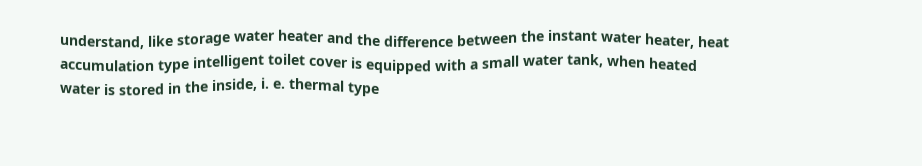understand, like storage water heater and the difference between the instant water heater, heat accumulation type intelligent toilet cover is equipped with a small water tank, when heated water is stored in the inside, i. e. thermal type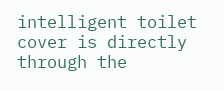intelligent toilet cover is directly through the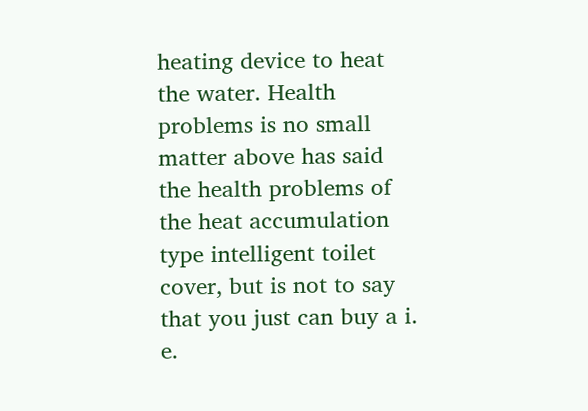heating device to heat the water. Health problems is no small matter above has said the health problems of the heat accumulation type intelligent toilet cover, but is not to say that you just can buy a i. e.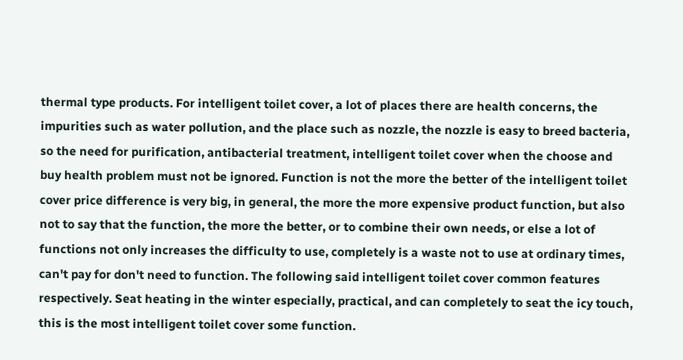thermal type products. For intelligent toilet cover, a lot of places there are health concerns, the impurities such as water pollution, and the place such as nozzle, the nozzle is easy to breed bacteria, so the need for purification, antibacterial treatment, intelligent toilet cover when the choose and buy health problem must not be ignored. Function is not the more the better of the intelligent toilet cover price difference is very big, in general, the more the more expensive product function, but also not to say that the function, the more the better, or to combine their own needs, or else a lot of functions not only increases the difficulty to use, completely is a waste not to use at ordinary times, can't pay for don't need to function. The following said intelligent toilet cover common features respectively. Seat heating in the winter especially, practical, and can completely to seat the icy touch, this is the most intelligent toilet cover some function.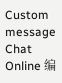Custom message
Chat Online 编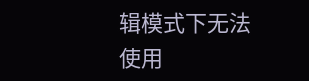辑模式下无法使用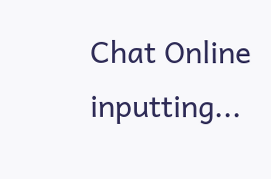Chat Online inputting...